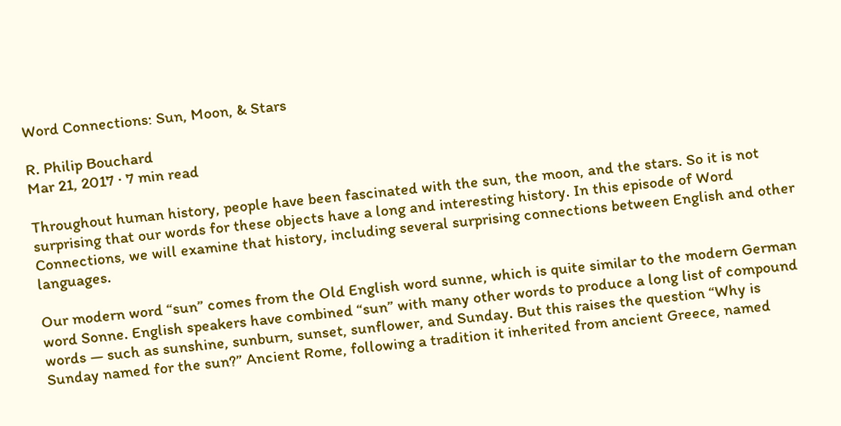Word Connections: Sun, Moon, & Stars

R. Philip Bouchard
Mar 21, 2017 · 7 min read

Throughout human history, people have been fascinated with the sun, the moon, and the stars. So it is not surprising that our words for these objects have a long and interesting history. In this episode of Word Connections, we will examine that history, including several surprising connections between English and other languages.

Our modern word “sun” comes from the Old English word sunne, which is quite similar to the modern German word Sonne. English speakers have combined “sun” with many other words to produce a long list of compound words — such as sunshine, sunburn, sunset, sunflower, and Sunday. But this raises the question “Why is Sunday named for the sun?” Ancient Rome, following a tradition it inherited from ancient Greece, named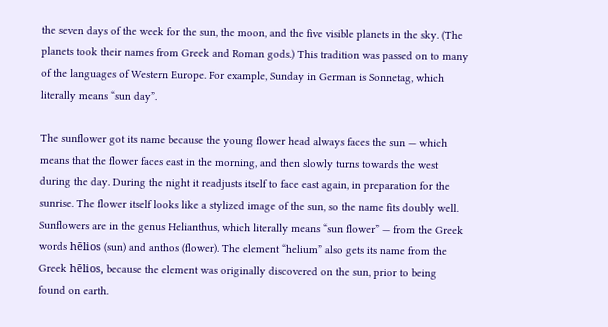the seven days of the week for the sun, the moon, and the five visible planets in the sky. (The planets took their names from Greek and Roman gods.) This tradition was passed on to many of the languages of Western Europe. For example, Sunday in German is Sonnetag, which literally means “sun day”.

The sunflower got its name because the young flower head always faces the sun — which means that the flower faces east in the morning, and then slowly turns towards the west during the day. During the night it readjusts itself to face east again, in preparation for the sunrise. The flower itself looks like a stylized image of the sun, so the name fits doubly well. Sunflowers are in the genus Helianthus, which literally means “sun flower” — from the Greek words hēlios (sun) and anthos (flower). The element “helium” also gets its name from the Greek hēlios, because the element was originally discovered on the sun, prior to being found on earth.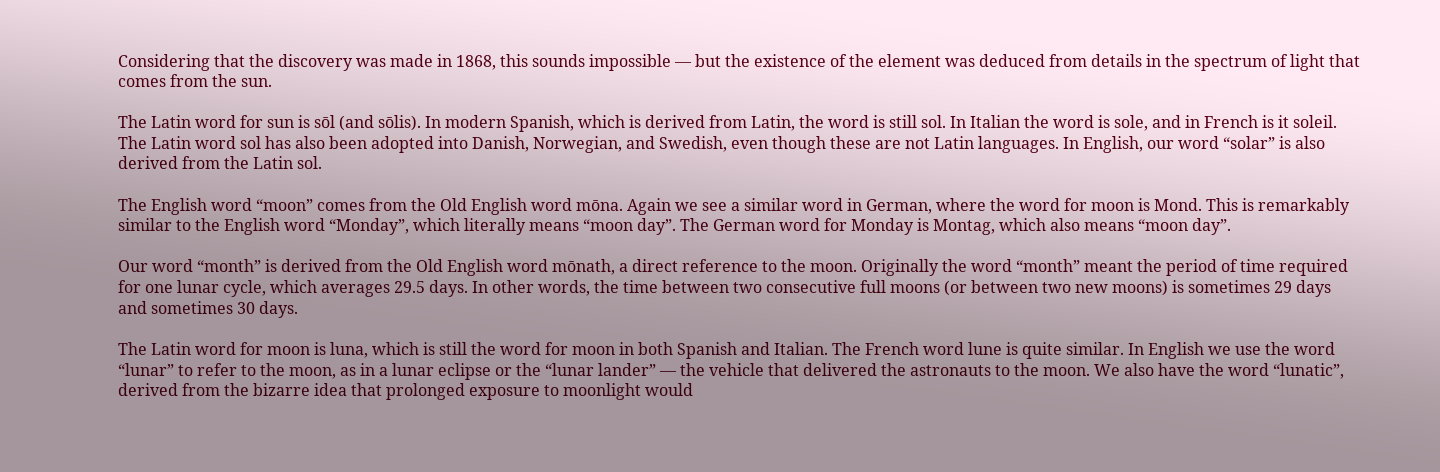Considering that the discovery was made in 1868, this sounds impossible — but the existence of the element was deduced from details in the spectrum of light that comes from the sun.

The Latin word for sun is sōl (and sōlis). In modern Spanish, which is derived from Latin, the word is still sol. In Italian the word is sole, and in French is it soleil. The Latin word sol has also been adopted into Danish, Norwegian, and Swedish, even though these are not Latin languages. In English, our word “solar” is also derived from the Latin sol.

The English word “moon” comes from the Old English word mōna. Again we see a similar word in German, where the word for moon is Mond. This is remarkably similar to the English word “Monday”, which literally means “moon day”. The German word for Monday is Montag, which also means “moon day”.

Our word “month” is derived from the Old English word mōnath, a direct reference to the moon. Originally the word “month” meant the period of time required for one lunar cycle, which averages 29.5 days. In other words, the time between two consecutive full moons (or between two new moons) is sometimes 29 days and sometimes 30 days.

The Latin word for moon is luna, which is still the word for moon in both Spanish and Italian. The French word lune is quite similar. In English we use the word “lunar” to refer to the moon, as in a lunar eclipse or the “lunar lander” — the vehicle that delivered the astronauts to the moon. We also have the word “lunatic”, derived from the bizarre idea that prolonged exposure to moonlight would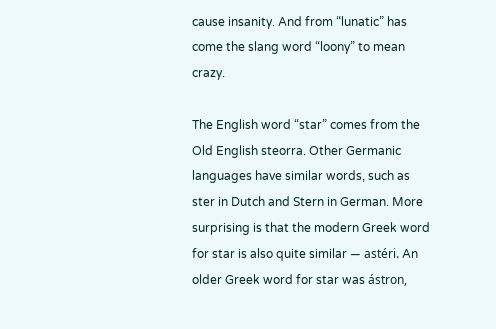cause insanity. And from “lunatic” has come the slang word “loony” to mean crazy.

The English word “star” comes from the Old English steorra. Other Germanic languages have similar words, such as ster in Dutch and Stern in German. More surprising is that the modern Greek word for star is also quite similar — astéri. An older Greek word for star was ástron,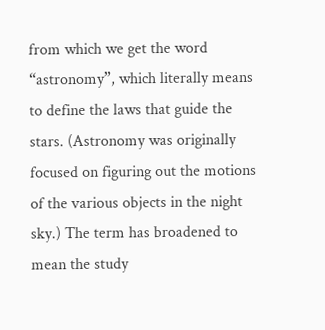from which we get the word “astronomy”, which literally means to define the laws that guide the stars. (Astronomy was originally focused on figuring out the motions of the various objects in the night sky.) The term has broadened to mean the study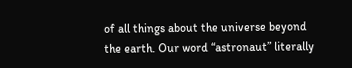of all things about the universe beyond the earth. Our word “astronaut” literally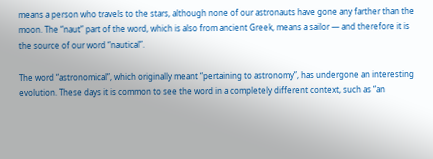means a person who travels to the stars, although none of our astronauts have gone any farther than the moon. The “naut” part of the word, which is also from ancient Greek, means a sailor — and therefore it is the source of our word “nautical”.

The word “astronomical”, which originally meant “pertaining to astronomy”, has undergone an interesting evolution. These days it is common to see the word in a completely different context, such as “an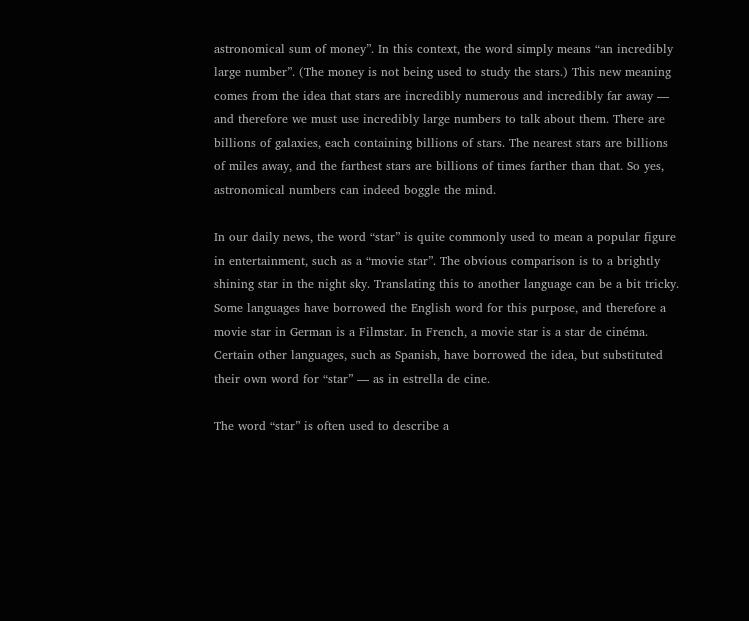astronomical sum of money”. In this context, the word simply means “an incredibly large number”. (The money is not being used to study the stars.) This new meaning comes from the idea that stars are incredibly numerous and incredibly far away — and therefore we must use incredibly large numbers to talk about them. There are billions of galaxies, each containing billions of stars. The nearest stars are billions of miles away, and the farthest stars are billions of times farther than that. So yes, astronomical numbers can indeed boggle the mind.

In our daily news, the word “star” is quite commonly used to mean a popular figure in entertainment, such as a “movie star”. The obvious comparison is to a brightly shining star in the night sky. Translating this to another language can be a bit tricky. Some languages have borrowed the English word for this purpose, and therefore a movie star in German is a Filmstar. In French, a movie star is a star de cinéma. Certain other languages, such as Spanish, have borrowed the idea, but substituted their own word for “star” — as in estrella de cine.

The word “star” is often used to describe a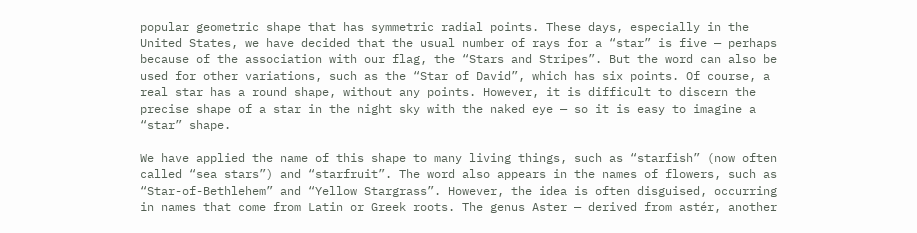popular geometric shape that has symmetric radial points. These days, especially in the United States, we have decided that the usual number of rays for a “star” is five — perhaps because of the association with our flag, the “Stars and Stripes”. But the word can also be used for other variations, such as the “Star of David”, which has six points. Of course, a real star has a round shape, without any points. However, it is difficult to discern the precise shape of a star in the night sky with the naked eye — so it is easy to imagine a “star” shape.

We have applied the name of this shape to many living things, such as “starfish” (now often called “sea stars”) and “starfruit”. The word also appears in the names of flowers, such as “Star-of-Bethlehem” and “Yellow Stargrass”. However, the idea is often disguised, occurring in names that come from Latin or Greek roots. The genus Aster — derived from astér, another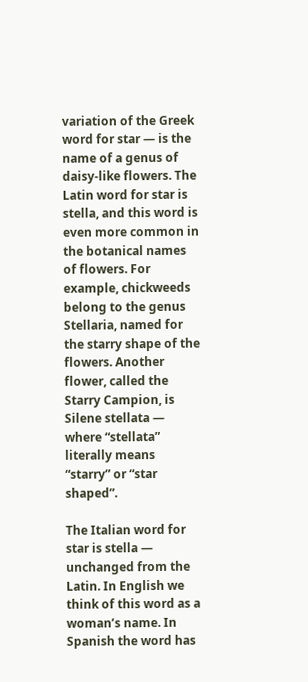variation of the Greek word for star — is the name of a genus of daisy-like flowers. The Latin word for star is stella, and this word is even more common in the botanical names of flowers. For example, chickweeds belong to the genus Stellaria, named for the starry shape of the flowers. Another flower, called the Starry Campion, is Silene stellata — where “stellata” literally means “starry” or “star shaped”.

The Italian word for star is stella — unchanged from the Latin. In English we think of this word as a woman’s name. In Spanish the word has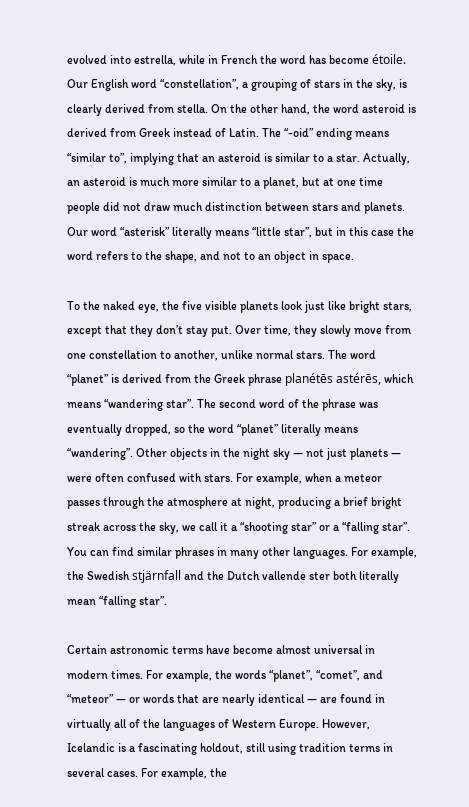evolved into estrella, while in French the word has become étoile. Our English word “constellation”, a grouping of stars in the sky, is clearly derived from stella. On the other hand, the word asteroid is derived from Greek instead of Latin. The “-oid” ending means “similar to”, implying that an asteroid is similar to a star. Actually, an asteroid is much more similar to a planet, but at one time people did not draw much distinction between stars and planets. Our word “asterisk” literally means “little star”, but in this case the word refers to the shape, and not to an object in space.

To the naked eye, the five visible planets look just like bright stars, except that they don’t stay put. Over time, they slowly move from one constellation to another, unlike normal stars. The word “planet” is derived from the Greek phrase planétēs astérēs, which means “wandering star”. The second word of the phrase was eventually dropped, so the word “planet” literally means “wandering”. Other objects in the night sky — not just planets — were often confused with stars. For example, when a meteor passes through the atmosphere at night, producing a brief bright streak across the sky, we call it a “shooting star” or a “falling star”. You can find similar phrases in many other languages. For example, the Swedish stjärnfall and the Dutch vallende ster both literally mean “falling star”.

Certain astronomic terms have become almost universal in modern times. For example, the words “planet”, “comet”, and “meteor” — or words that are nearly identical — are found in virtually all of the languages of Western Europe. However, Icelandic is a fascinating holdout, still using tradition terms in several cases. For example, the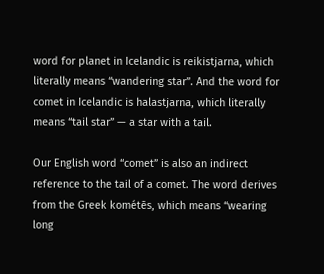word for planet in Icelandic is reikistjarna, which literally means “wandering star”. And the word for comet in Icelandic is halastjarna, which literally means “tail star” — a star with a tail.

Our English word “comet” is also an indirect reference to the tail of a comet. The word derives from the Greek kométēs, which means “wearing long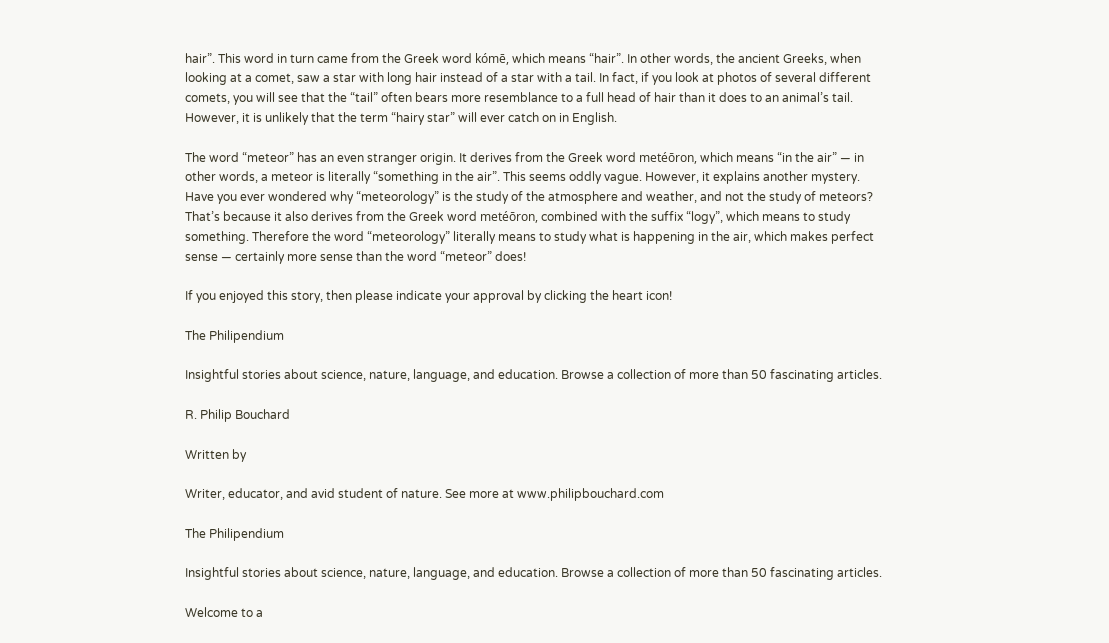hair”. This word in turn came from the Greek word kómē, which means “hair”. In other words, the ancient Greeks, when looking at a comet, saw a star with long hair instead of a star with a tail. In fact, if you look at photos of several different comets, you will see that the “tail” often bears more resemblance to a full head of hair than it does to an animal’s tail. However, it is unlikely that the term “hairy star” will ever catch on in English.

The word “meteor” has an even stranger origin. It derives from the Greek word metéōron, which means “in the air” — in other words, a meteor is literally “something in the air”. This seems oddly vague. However, it explains another mystery. Have you ever wondered why “meteorology” is the study of the atmosphere and weather, and not the study of meteors? That’s because it also derives from the Greek word metéōron, combined with the suffix “logy”, which means to study something. Therefore the word “meteorology” literally means to study what is happening in the air, which makes perfect sense — certainly more sense than the word “meteor” does!

If you enjoyed this story, then please indicate your approval by clicking the heart icon!

The Philipendium

Insightful stories about science, nature, language, and education. Browse a collection of more than 50 fascinating articles.

R. Philip Bouchard

Written by

Writer, educator, and avid student of nature. See more at www.philipbouchard.com

The Philipendium

Insightful stories about science, nature, language, and education. Browse a collection of more than 50 fascinating articles.

Welcome to a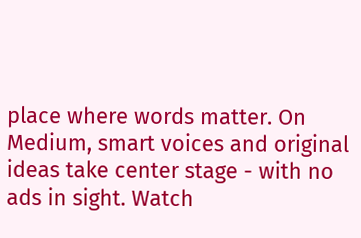place where words matter. On Medium, smart voices and original ideas take center stage - with no ads in sight. Watch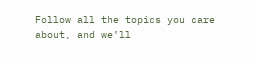Follow all the topics you care about, and we’ll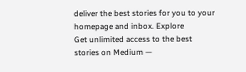deliver the best stories for you to your homepage and inbox. Explore
Get unlimited access to the best stories on Medium —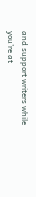and support writers while you’re at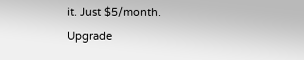it. Just $5/month. Upgrade